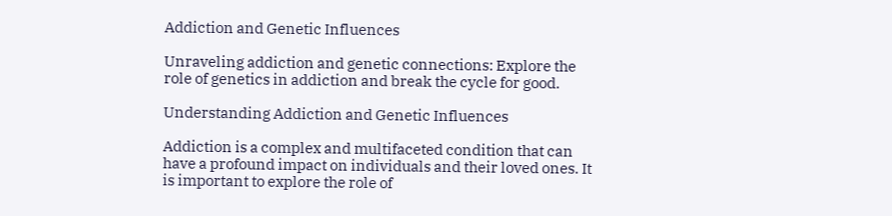Addiction and Genetic Influences

Unraveling addiction and genetic connections: Explore the role of genetics in addiction and break the cycle for good.

Understanding Addiction and Genetic Influences

Addiction is a complex and multifaceted condition that can have a profound impact on individuals and their loved ones. It is important to explore the role of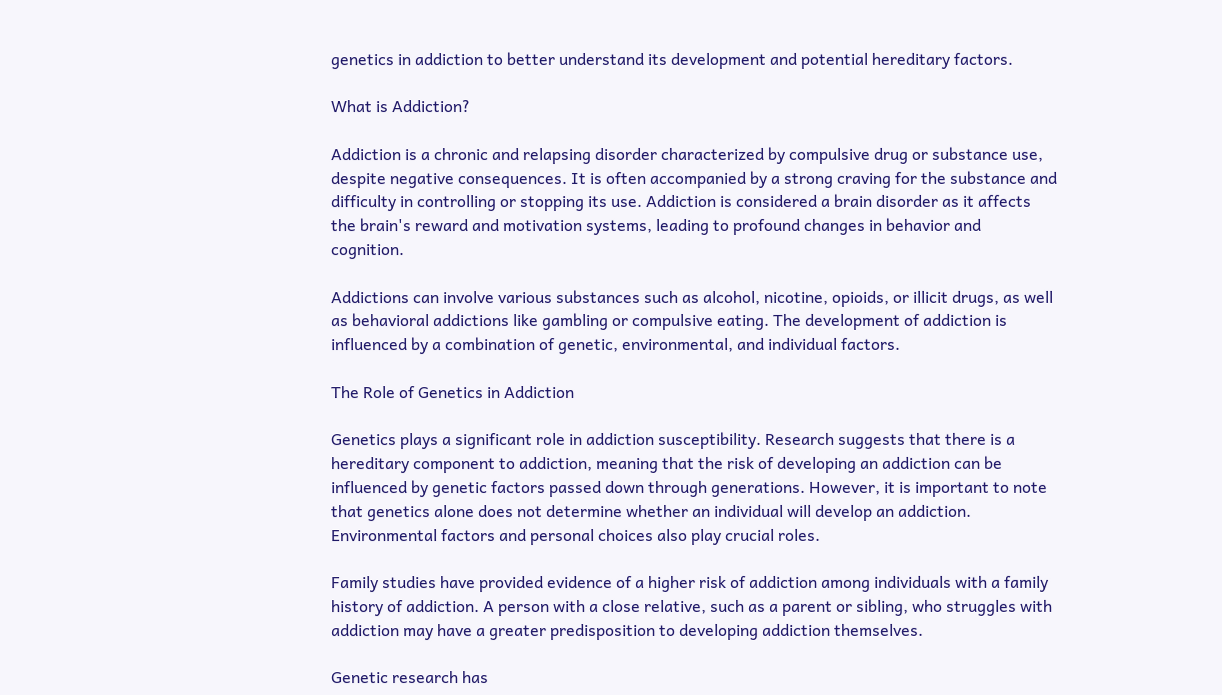genetics in addiction to better understand its development and potential hereditary factors.

What is Addiction?

Addiction is a chronic and relapsing disorder characterized by compulsive drug or substance use, despite negative consequences. It is often accompanied by a strong craving for the substance and difficulty in controlling or stopping its use. Addiction is considered a brain disorder as it affects the brain's reward and motivation systems, leading to profound changes in behavior and cognition.

Addictions can involve various substances such as alcohol, nicotine, opioids, or illicit drugs, as well as behavioral addictions like gambling or compulsive eating. The development of addiction is influenced by a combination of genetic, environmental, and individual factors.

The Role of Genetics in Addiction

Genetics plays a significant role in addiction susceptibility. Research suggests that there is a hereditary component to addiction, meaning that the risk of developing an addiction can be influenced by genetic factors passed down through generations. However, it is important to note that genetics alone does not determine whether an individual will develop an addiction. Environmental factors and personal choices also play crucial roles.

Family studies have provided evidence of a higher risk of addiction among individuals with a family history of addiction. A person with a close relative, such as a parent or sibling, who struggles with addiction may have a greater predisposition to developing addiction themselves.

Genetic research has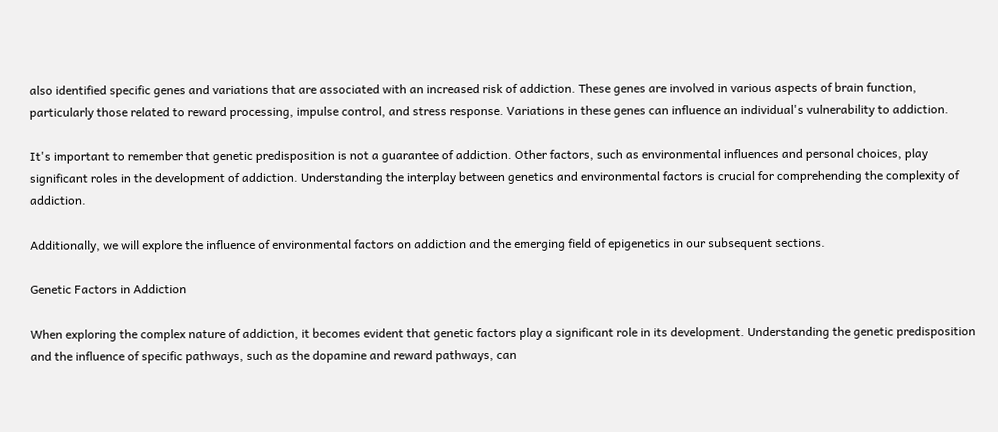also identified specific genes and variations that are associated with an increased risk of addiction. These genes are involved in various aspects of brain function, particularly those related to reward processing, impulse control, and stress response. Variations in these genes can influence an individual's vulnerability to addiction.

It's important to remember that genetic predisposition is not a guarantee of addiction. Other factors, such as environmental influences and personal choices, play significant roles in the development of addiction. Understanding the interplay between genetics and environmental factors is crucial for comprehending the complexity of addiction.

Additionally, we will explore the influence of environmental factors on addiction and the emerging field of epigenetics in our subsequent sections.

Genetic Factors in Addiction

When exploring the complex nature of addiction, it becomes evident that genetic factors play a significant role in its development. Understanding the genetic predisposition and the influence of specific pathways, such as the dopamine and reward pathways, can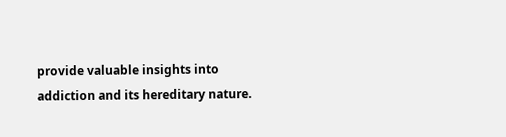provide valuable insights into addiction and its hereditary nature.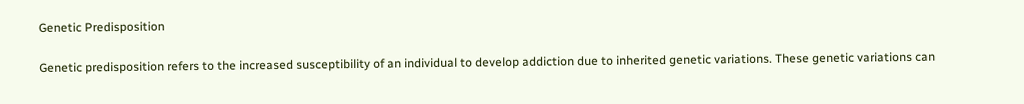Genetic Predisposition

Genetic predisposition refers to the increased susceptibility of an individual to develop addiction due to inherited genetic variations. These genetic variations can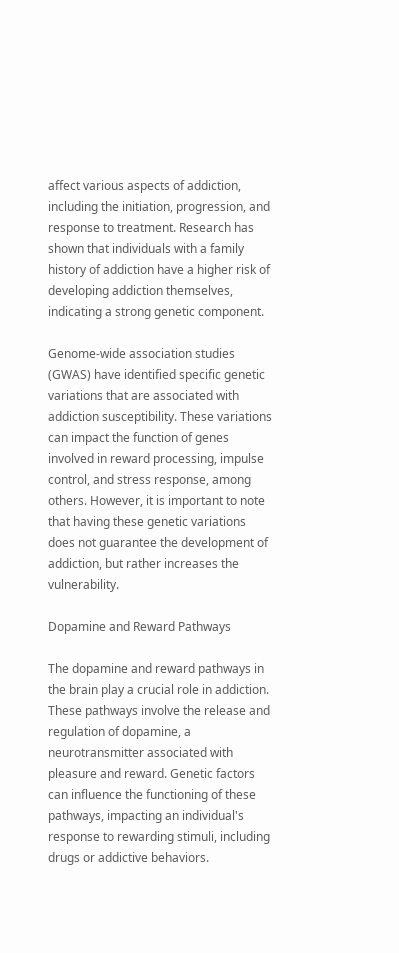affect various aspects of addiction, including the initiation, progression, and response to treatment. Research has shown that individuals with a family history of addiction have a higher risk of developing addiction themselves, indicating a strong genetic component.

Genome-wide association studies (GWAS) have identified specific genetic variations that are associated with addiction susceptibility. These variations can impact the function of genes involved in reward processing, impulse control, and stress response, among others. However, it is important to note that having these genetic variations does not guarantee the development of addiction, but rather increases the vulnerability.

Dopamine and Reward Pathways

The dopamine and reward pathways in the brain play a crucial role in addiction. These pathways involve the release and regulation of dopamine, a neurotransmitter associated with pleasure and reward. Genetic factors can influence the functioning of these pathways, impacting an individual's response to rewarding stimuli, including drugs or addictive behaviors.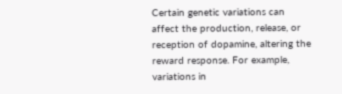Certain genetic variations can affect the production, release, or reception of dopamine, altering the reward response. For example, variations in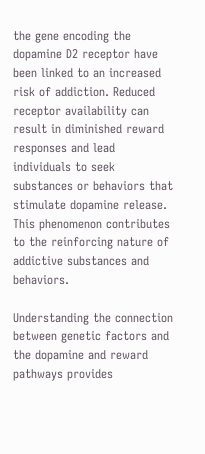the gene encoding the dopamine D2 receptor have been linked to an increased risk of addiction. Reduced receptor availability can result in diminished reward responses and lead individuals to seek substances or behaviors that stimulate dopamine release. This phenomenon contributes to the reinforcing nature of addictive substances and behaviors.

Understanding the connection between genetic factors and the dopamine and reward pathways provides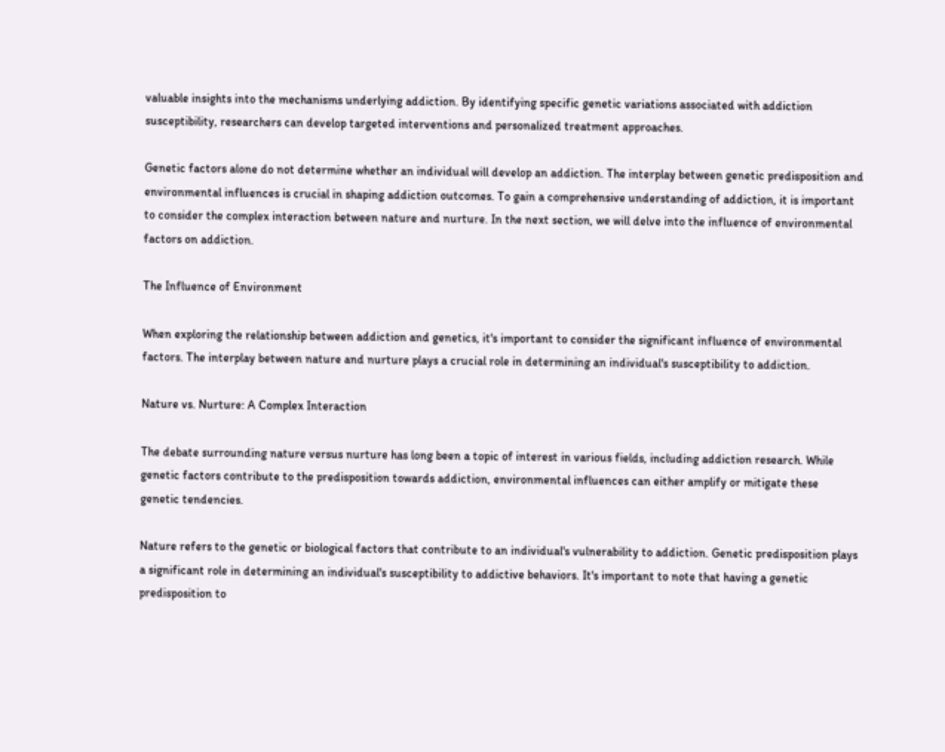valuable insights into the mechanisms underlying addiction. By identifying specific genetic variations associated with addiction susceptibility, researchers can develop targeted interventions and personalized treatment approaches.

Genetic factors alone do not determine whether an individual will develop an addiction. The interplay between genetic predisposition and environmental influences is crucial in shaping addiction outcomes. To gain a comprehensive understanding of addiction, it is important to consider the complex interaction between nature and nurture. In the next section, we will delve into the influence of environmental factors on addiction.

The Influence of Environment

When exploring the relationship between addiction and genetics, it's important to consider the significant influence of environmental factors. The interplay between nature and nurture plays a crucial role in determining an individual's susceptibility to addiction.

Nature vs. Nurture: A Complex Interaction

The debate surrounding nature versus nurture has long been a topic of interest in various fields, including addiction research. While genetic factors contribute to the predisposition towards addiction, environmental influences can either amplify or mitigate these genetic tendencies.

Nature refers to the genetic or biological factors that contribute to an individual's vulnerability to addiction. Genetic predisposition plays a significant role in determining an individual's susceptibility to addictive behaviors. It's important to note that having a genetic predisposition to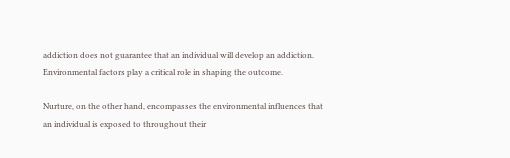addiction does not guarantee that an individual will develop an addiction. Environmental factors play a critical role in shaping the outcome.

Nurture, on the other hand, encompasses the environmental influences that an individual is exposed to throughout their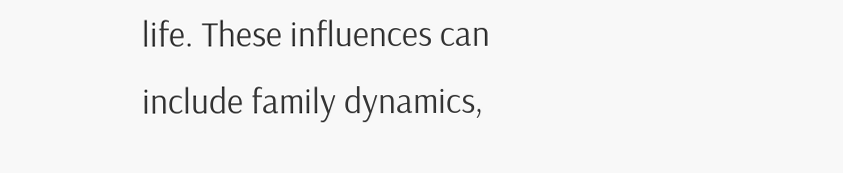life. These influences can include family dynamics,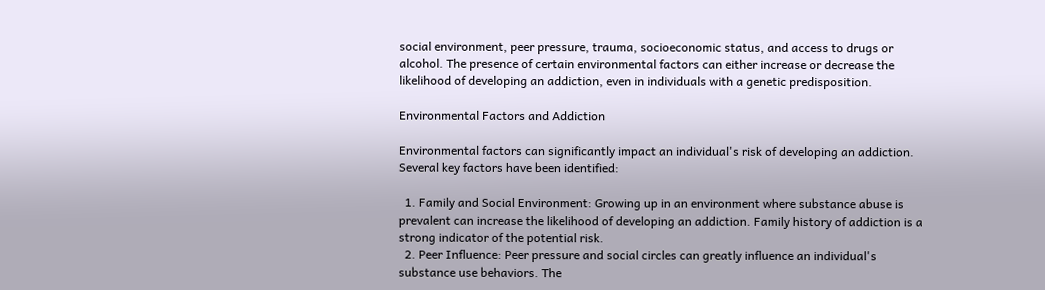social environment, peer pressure, trauma, socioeconomic status, and access to drugs or alcohol. The presence of certain environmental factors can either increase or decrease the likelihood of developing an addiction, even in individuals with a genetic predisposition.

Environmental Factors and Addiction

Environmental factors can significantly impact an individual's risk of developing an addiction. Several key factors have been identified:

  1. Family and Social Environment: Growing up in an environment where substance abuse is prevalent can increase the likelihood of developing an addiction. Family history of addiction is a strong indicator of the potential risk.
  2. Peer Influence: Peer pressure and social circles can greatly influence an individual's substance use behaviors. The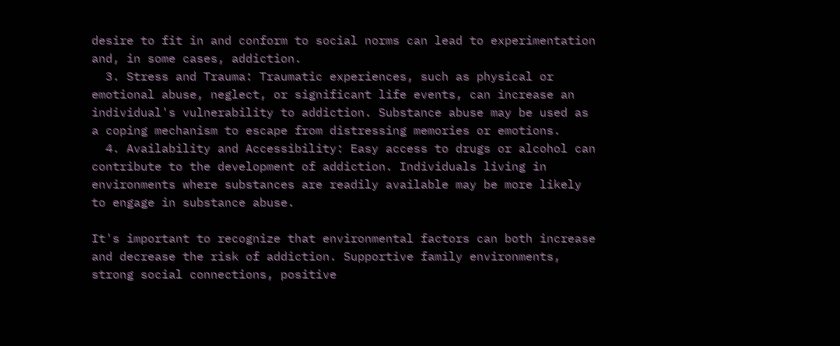desire to fit in and conform to social norms can lead to experimentation and, in some cases, addiction.
  3. Stress and Trauma: Traumatic experiences, such as physical or emotional abuse, neglect, or significant life events, can increase an individual's vulnerability to addiction. Substance abuse may be used as a coping mechanism to escape from distressing memories or emotions.
  4. Availability and Accessibility: Easy access to drugs or alcohol can contribute to the development of addiction. Individuals living in environments where substances are readily available may be more likely to engage in substance abuse.

It's important to recognize that environmental factors can both increase and decrease the risk of addiction. Supportive family environments, strong social connections, positive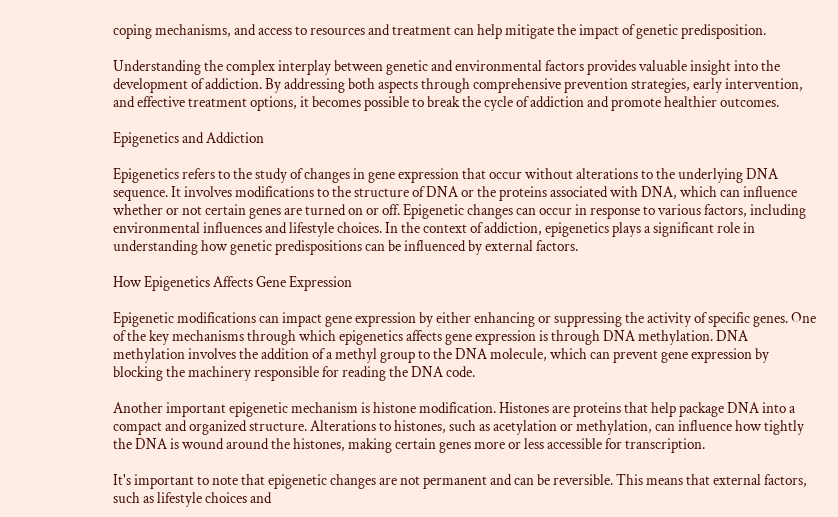coping mechanisms, and access to resources and treatment can help mitigate the impact of genetic predisposition.

Understanding the complex interplay between genetic and environmental factors provides valuable insight into the development of addiction. By addressing both aspects through comprehensive prevention strategies, early intervention, and effective treatment options, it becomes possible to break the cycle of addiction and promote healthier outcomes.

Epigenetics and Addiction

Epigenetics refers to the study of changes in gene expression that occur without alterations to the underlying DNA sequence. It involves modifications to the structure of DNA or the proteins associated with DNA, which can influence whether or not certain genes are turned on or off. Epigenetic changes can occur in response to various factors, including environmental influences and lifestyle choices. In the context of addiction, epigenetics plays a significant role in understanding how genetic predispositions can be influenced by external factors.

How Epigenetics Affects Gene Expression

Epigenetic modifications can impact gene expression by either enhancing or suppressing the activity of specific genes. One of the key mechanisms through which epigenetics affects gene expression is through DNA methylation. DNA methylation involves the addition of a methyl group to the DNA molecule, which can prevent gene expression by blocking the machinery responsible for reading the DNA code.

Another important epigenetic mechanism is histone modification. Histones are proteins that help package DNA into a compact and organized structure. Alterations to histones, such as acetylation or methylation, can influence how tightly the DNA is wound around the histones, making certain genes more or less accessible for transcription.

It's important to note that epigenetic changes are not permanent and can be reversible. This means that external factors, such as lifestyle choices and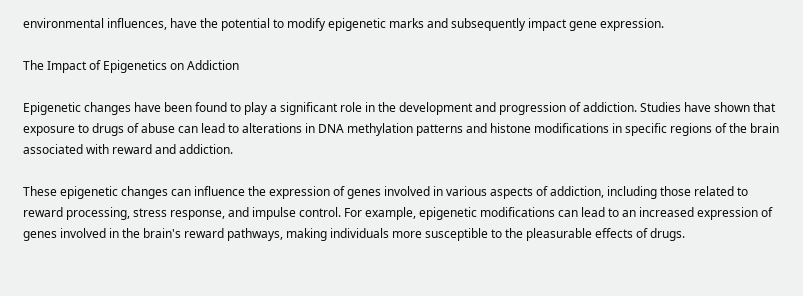environmental influences, have the potential to modify epigenetic marks and subsequently impact gene expression.

The Impact of Epigenetics on Addiction

Epigenetic changes have been found to play a significant role in the development and progression of addiction. Studies have shown that exposure to drugs of abuse can lead to alterations in DNA methylation patterns and histone modifications in specific regions of the brain associated with reward and addiction.

These epigenetic changes can influence the expression of genes involved in various aspects of addiction, including those related to reward processing, stress response, and impulse control. For example, epigenetic modifications can lead to an increased expression of genes involved in the brain's reward pathways, making individuals more susceptible to the pleasurable effects of drugs.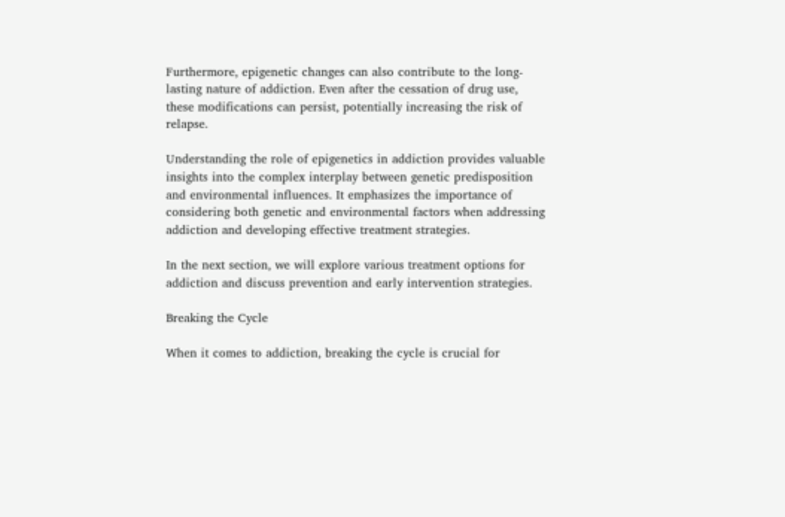Furthermore, epigenetic changes can also contribute to the long-lasting nature of addiction. Even after the cessation of drug use, these modifications can persist, potentially increasing the risk of relapse.

Understanding the role of epigenetics in addiction provides valuable insights into the complex interplay between genetic predisposition and environmental influences. It emphasizes the importance of considering both genetic and environmental factors when addressing addiction and developing effective treatment strategies.

In the next section, we will explore various treatment options for addiction and discuss prevention and early intervention strategies.

Breaking the Cycle

When it comes to addiction, breaking the cycle is crucial for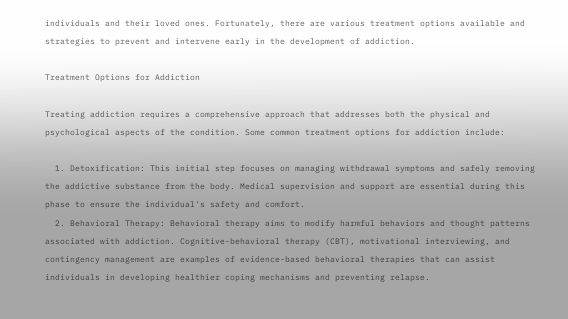individuals and their loved ones. Fortunately, there are various treatment options available and strategies to prevent and intervene early in the development of addiction.

Treatment Options for Addiction

Treating addiction requires a comprehensive approach that addresses both the physical and psychological aspects of the condition. Some common treatment options for addiction include:

  1. Detoxification: This initial step focuses on managing withdrawal symptoms and safely removing the addictive substance from the body. Medical supervision and support are essential during this phase to ensure the individual's safety and comfort.
  2. Behavioral Therapy: Behavioral therapy aims to modify harmful behaviors and thought patterns associated with addiction. Cognitive-behavioral therapy (CBT), motivational interviewing, and contingency management are examples of evidence-based behavioral therapies that can assist individuals in developing healthier coping mechanisms and preventing relapse.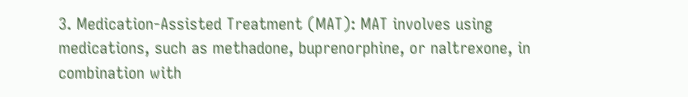3. Medication-Assisted Treatment (MAT): MAT involves using medications, such as methadone, buprenorphine, or naltrexone, in combination with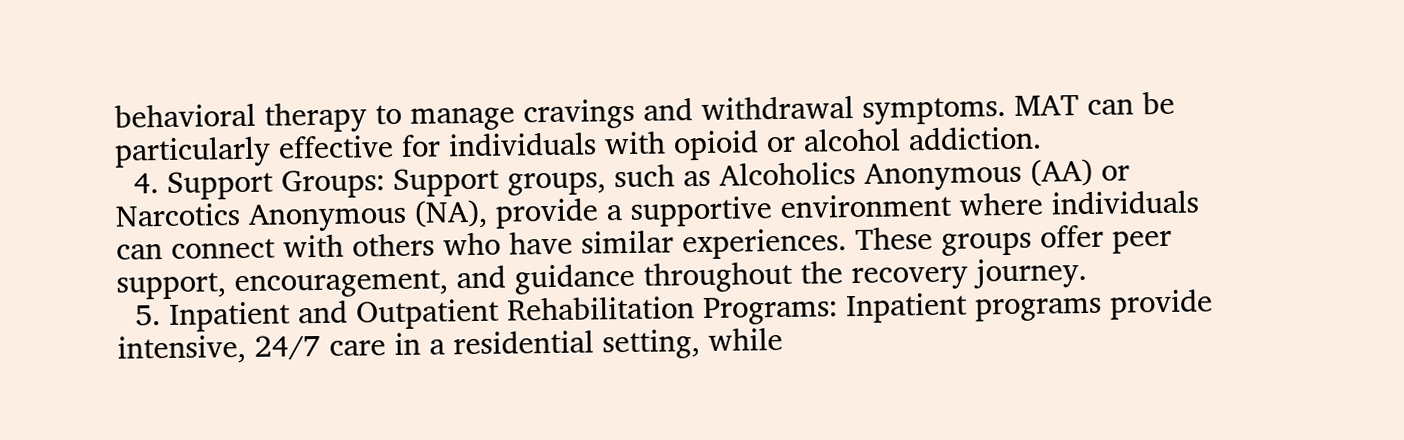behavioral therapy to manage cravings and withdrawal symptoms. MAT can be particularly effective for individuals with opioid or alcohol addiction.
  4. Support Groups: Support groups, such as Alcoholics Anonymous (AA) or Narcotics Anonymous (NA), provide a supportive environment where individuals can connect with others who have similar experiences. These groups offer peer support, encouragement, and guidance throughout the recovery journey.
  5. Inpatient and Outpatient Rehabilitation Programs: Inpatient programs provide intensive, 24/7 care in a residential setting, while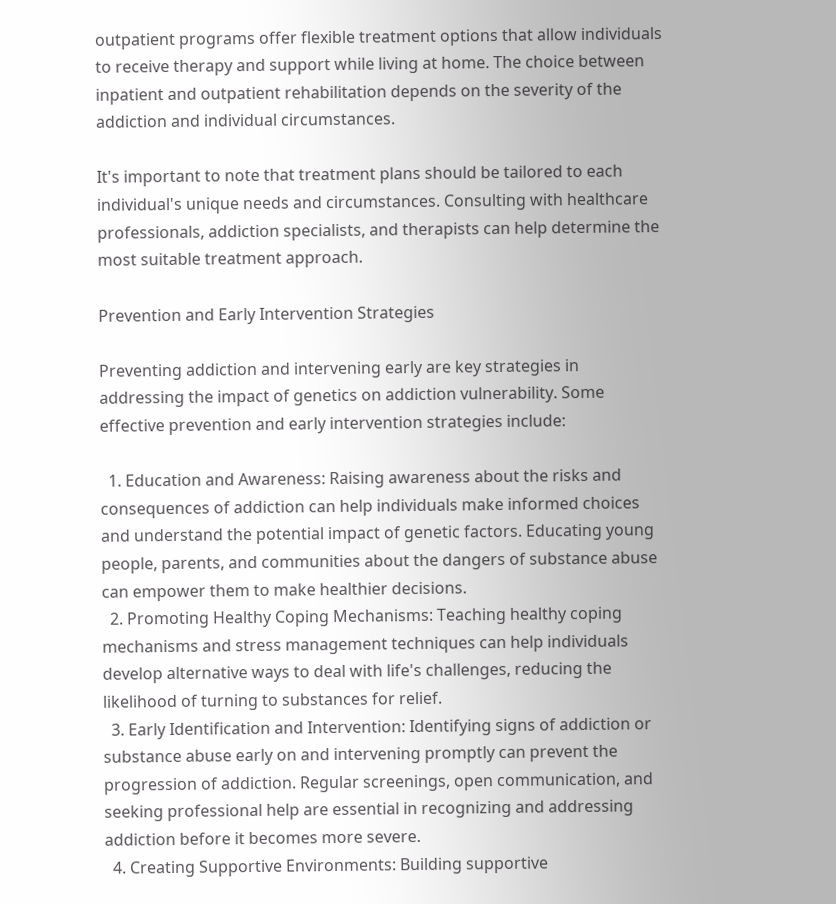outpatient programs offer flexible treatment options that allow individuals to receive therapy and support while living at home. The choice between inpatient and outpatient rehabilitation depends on the severity of the addiction and individual circumstances.

It's important to note that treatment plans should be tailored to each individual's unique needs and circumstances. Consulting with healthcare professionals, addiction specialists, and therapists can help determine the most suitable treatment approach.

Prevention and Early Intervention Strategies

Preventing addiction and intervening early are key strategies in addressing the impact of genetics on addiction vulnerability. Some effective prevention and early intervention strategies include:

  1. Education and Awareness: Raising awareness about the risks and consequences of addiction can help individuals make informed choices and understand the potential impact of genetic factors. Educating young people, parents, and communities about the dangers of substance abuse can empower them to make healthier decisions.
  2. Promoting Healthy Coping Mechanisms: Teaching healthy coping mechanisms and stress management techniques can help individuals develop alternative ways to deal with life's challenges, reducing the likelihood of turning to substances for relief.
  3. Early Identification and Intervention: Identifying signs of addiction or substance abuse early on and intervening promptly can prevent the progression of addiction. Regular screenings, open communication, and seeking professional help are essential in recognizing and addressing addiction before it becomes more severe.
  4. Creating Supportive Environments: Building supportive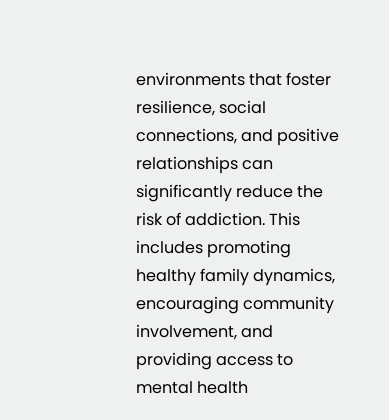environments that foster resilience, social connections, and positive relationships can significantly reduce the risk of addiction. This includes promoting healthy family dynamics, encouraging community involvement, and providing access to mental health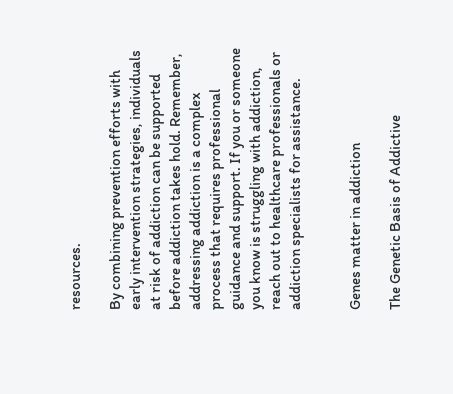resources.

By combining prevention efforts with early intervention strategies, individuals at risk of addiction can be supported before addiction takes hold. Remember, addressing addiction is a complex process that requires professional guidance and support. If you or someone you know is struggling with addiction, reach out to healthcare professionals or addiction specialists for assistance.


Genes matter in addiction

The Genetic Basis of Addictive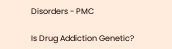Disorders - PMC

Is Drug Addiction Genetic?